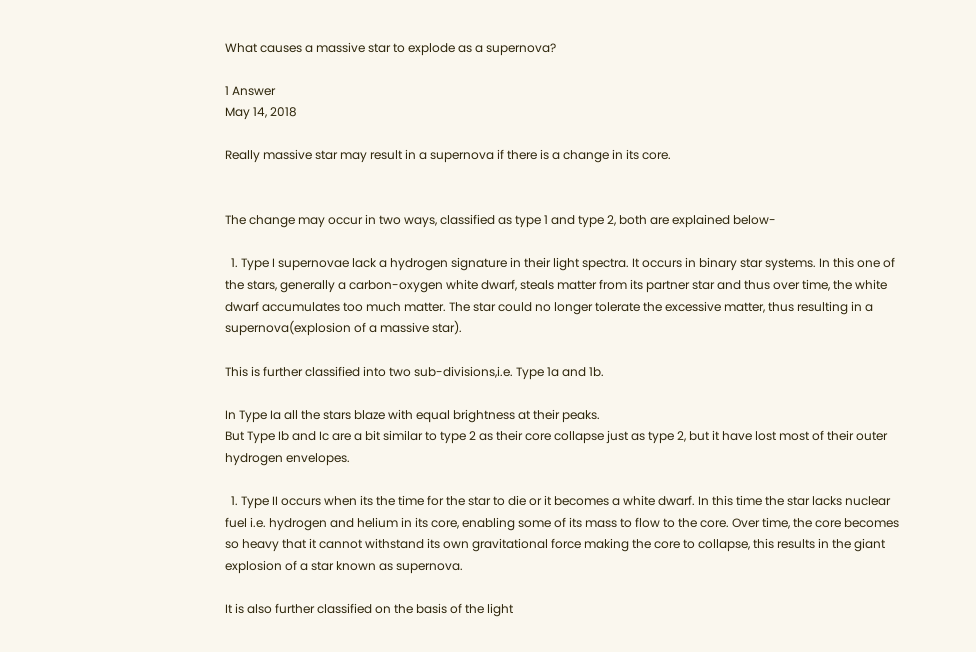What causes a massive star to explode as a supernova?

1 Answer
May 14, 2018

Really massive star may result in a supernova if there is a change in its core.


The change may occur in two ways, classified as type 1 and type 2, both are explained below-

  1. Type I supernovae lack a hydrogen signature in their light spectra. It occurs in binary star systems. In this one of the stars, generally a carbon-oxygen white dwarf, steals matter from its partner star and thus over time, the white dwarf accumulates too much matter. The star could no longer tolerate the excessive matter, thus resulting in a supernova(explosion of a massive star).

This is further classified into two sub-divisions,i.e. Type 1a and 1b.

In Type Ia all the stars blaze with equal brightness at their peaks.
But Type Ib and Ic are a bit similar to type 2 as their core collapse just as type 2, but it have lost most of their outer hydrogen envelopes.

  1. Type II occurs when its the time for the star to die or it becomes a white dwarf. In this time the star lacks nuclear fuel i.e. hydrogen and helium in its core, enabling some of its mass to flow to the core. Over time, the core becomes so heavy that it cannot withstand its own gravitational force making the core to collapse, this results in the giant explosion of a star known as supernova.

It is also further classified on the basis of the light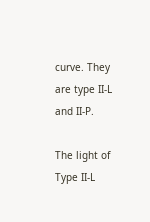curve. They are type II-L and II-P.

The light of Type II-L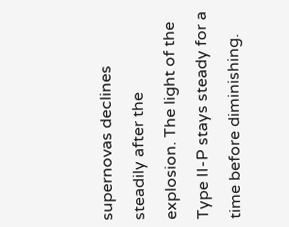supernovas declines steadily after the explosion. The light of the Type II-P stays steady for a time before diminishing.